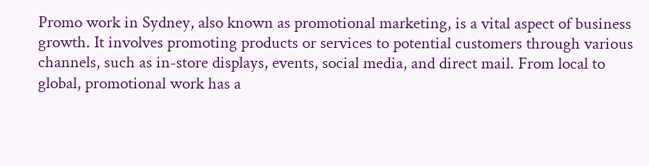Promo work in Sydney, also known as promotional marketing, is a vital aspect of business growth. It involves promoting products or services to potential customers through various channels, such as in-store displays, events, social media, and direct mail. From local to global, promotional work has a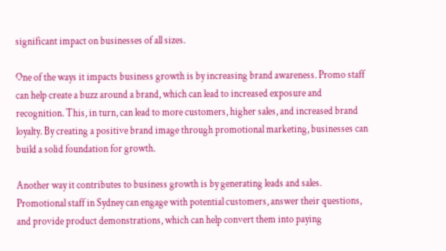significant impact on businesses of all sizes.

One of the ways it impacts business growth is by increasing brand awareness. Promo staff can help create a buzz around a brand, which can lead to increased exposure and recognition. This, in turn, can lead to more customers, higher sales, and increased brand loyalty. By creating a positive brand image through promotional marketing, businesses can build a solid foundation for growth.

Another way it contributes to business growth is by generating leads and sales. Promotional staff in Sydney can engage with potential customers, answer their questions, and provide product demonstrations, which can help convert them into paying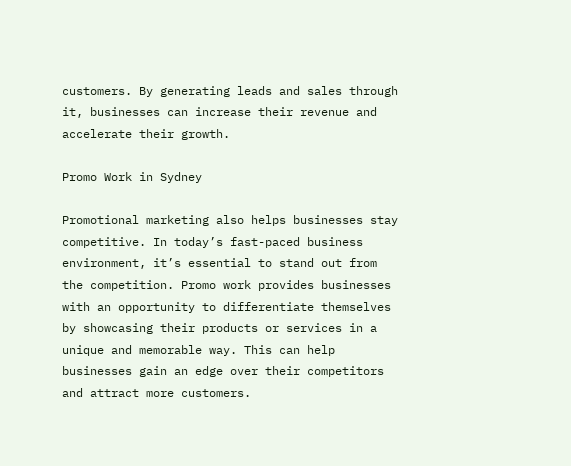customers. By generating leads and sales through it, businesses can increase their revenue and accelerate their growth.

Promo Work in Sydney

Promotional marketing also helps businesses stay competitive. In today’s fast-paced business environment, it’s essential to stand out from the competition. Promo work provides businesses with an opportunity to differentiate themselves by showcasing their products or services in a unique and memorable way. This can help businesses gain an edge over their competitors and attract more customers.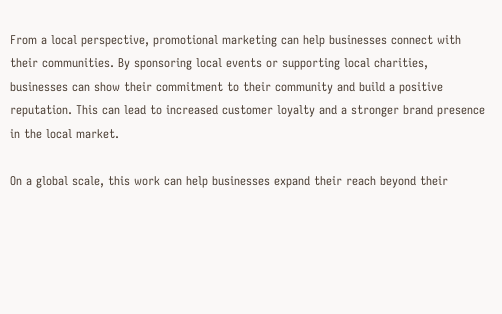From a local perspective, promotional marketing can help businesses connect with their communities. By sponsoring local events or supporting local charities, businesses can show their commitment to their community and build a positive reputation. This can lead to increased customer loyalty and a stronger brand presence in the local market.

On a global scale, this work can help businesses expand their reach beyond their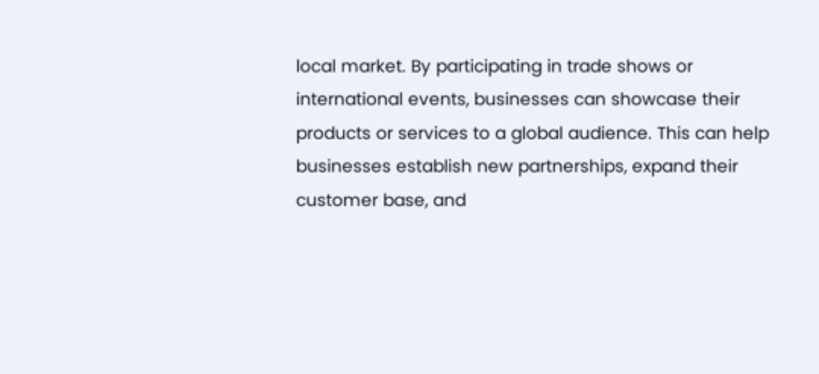local market. By participating in trade shows or international events, businesses can showcase their products or services to a global audience. This can help businesses establish new partnerships, expand their customer base, and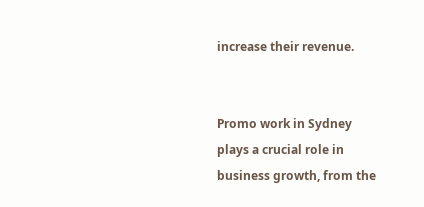increase their revenue.


Promo work in Sydney plays a crucial role in business growth, from the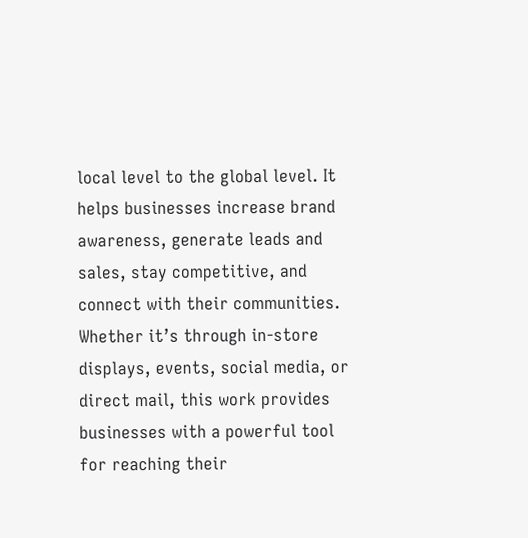local level to the global level. It helps businesses increase brand awareness, generate leads and sales, stay competitive, and connect with their communities. Whether it’s through in-store displays, events, social media, or direct mail, this work provides businesses with a powerful tool for reaching their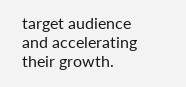target audience and accelerating their growth.